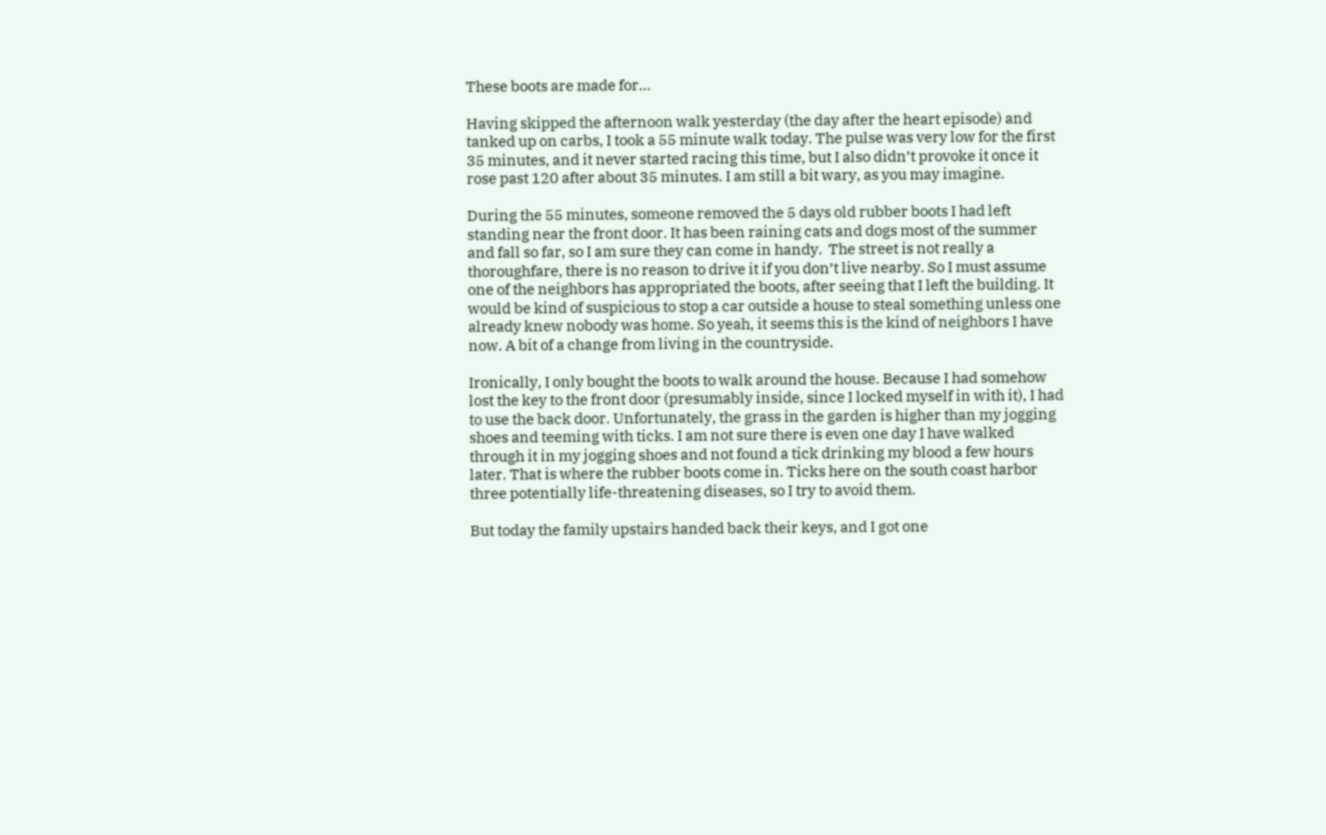These boots are made for…

Having skipped the afternoon walk yesterday (the day after the heart episode) and tanked up on carbs, I took a 55 minute walk today. The pulse was very low for the first 35 minutes, and it never started racing this time, but I also didn’t provoke it once it rose past 120 after about 35 minutes. I am still a bit wary, as you may imagine.

During the 55 minutes, someone removed the 5 days old rubber boots I had left standing near the front door. It has been raining cats and dogs most of the summer and fall so far, so I am sure they can come in handy.  The street is not really a thoroughfare, there is no reason to drive it if you don’t live nearby. So I must assume one of the neighbors has appropriated the boots, after seeing that I left the building. It would be kind of suspicious to stop a car outside a house to steal something unless one already knew nobody was home. So yeah, it seems this is the kind of neighbors I have now. A bit of a change from living in the countryside.

Ironically, I only bought the boots to walk around the house. Because I had somehow lost the key to the front door (presumably inside, since I locked myself in with it), I had to use the back door. Unfortunately, the grass in the garden is higher than my jogging shoes and teeming with ticks. I am not sure there is even one day I have walked through it in my jogging shoes and not found a tick drinking my blood a few hours later. That is where the rubber boots come in. Ticks here on the south coast harbor three potentially life-threatening diseases, so I try to avoid them.

But today the family upstairs handed back their keys, and I got one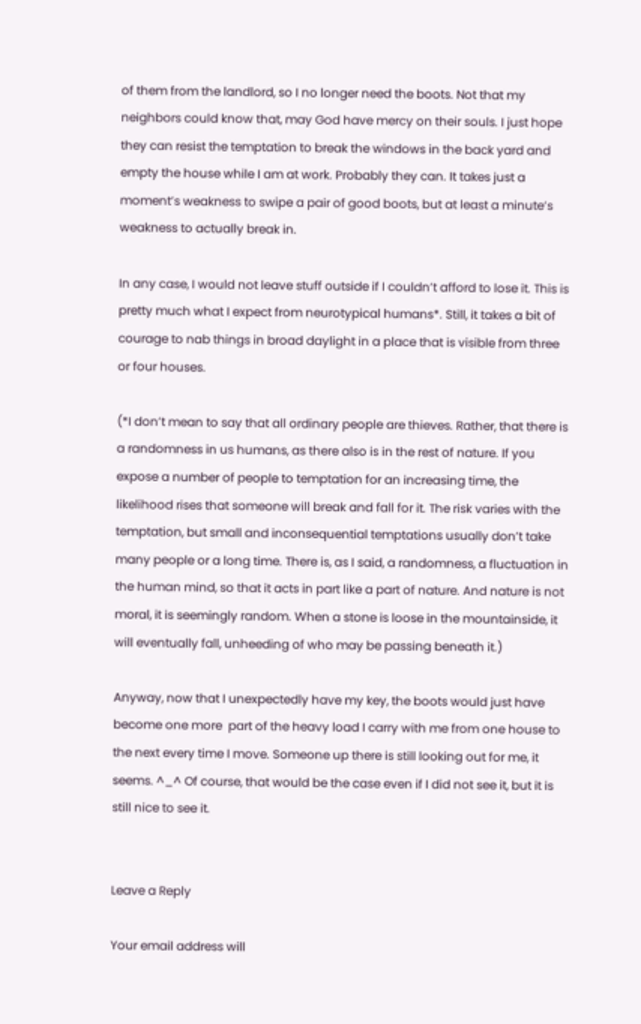of them from the landlord, so I no longer need the boots. Not that my neighbors could know that, may God have mercy on their souls. I just hope they can resist the temptation to break the windows in the back yard and empty the house while I am at work. Probably they can. It takes just a moment’s weakness to swipe a pair of good boots, but at least a minute’s weakness to actually break in.

In any case, I would not leave stuff outside if I couldn’t afford to lose it. This is pretty much what I expect from neurotypical humans*. Still, it takes a bit of courage to nab things in broad daylight in a place that is visible from three or four houses.

(*I don’t mean to say that all ordinary people are thieves. Rather, that there is a randomness in us humans, as there also is in the rest of nature. If you expose a number of people to temptation for an increasing time, the likelihood rises that someone will break and fall for it. The risk varies with the temptation, but small and inconsequential temptations usually don’t take many people or a long time. There is, as I said, a randomness, a fluctuation in the human mind, so that it acts in part like a part of nature. And nature is not moral, it is seemingly random. When a stone is loose in the mountainside, it will eventually fall, unheeding of who may be passing beneath it.)

Anyway, now that I unexpectedly have my key, the boots would just have become one more  part of the heavy load I carry with me from one house to the next every time I move. Someone up there is still looking out for me, it seems. ^_^ Of course, that would be the case even if I did not see it, but it is still nice to see it.


Leave a Reply

Your email address will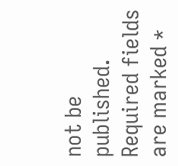not be published. Required fields are marked *